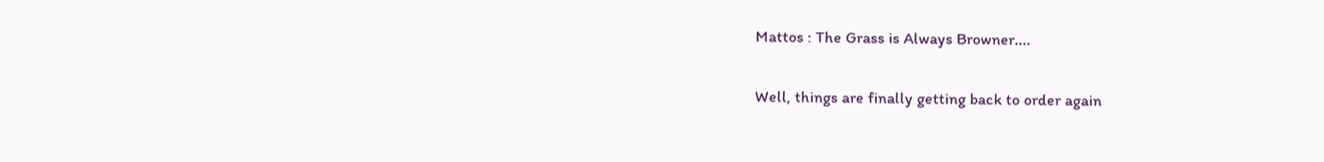Mattos : The Grass is Always Browner....

Well, things are finally getting back to order again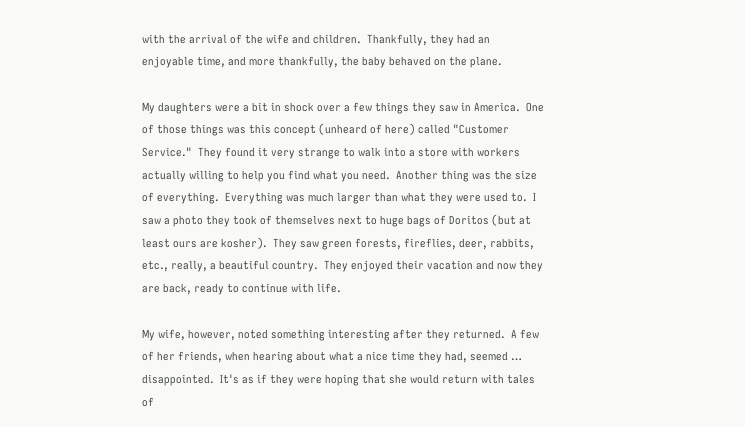with the arrival of the wife and children.  Thankfully, they had an enjoyable time, and more thankfully, the baby behaved on the plane.

My daughters were a bit in shock over a few things they saw in America.  One of those things was this concept (unheard of here) called "Customer Service."  They found it very strange to walk into a store with workers actually willing to help you find what you need.  Another thing was the size of everything.  Everything was much larger than what they were used to.  I saw a photo they took of themselves next to huge bags of Doritos (but at least ours are kosher).  They saw green forests, fireflies, deer, rabbits, etc., really, a beautiful country.  They enjoyed their vacation and now they are back, ready to continue with life.

My wife, however, noted something interesting after they returned.  A few of her friends, when hearing about what a nice time they had, seemed … disappointed.  It's as if they were hoping that she would return with tales of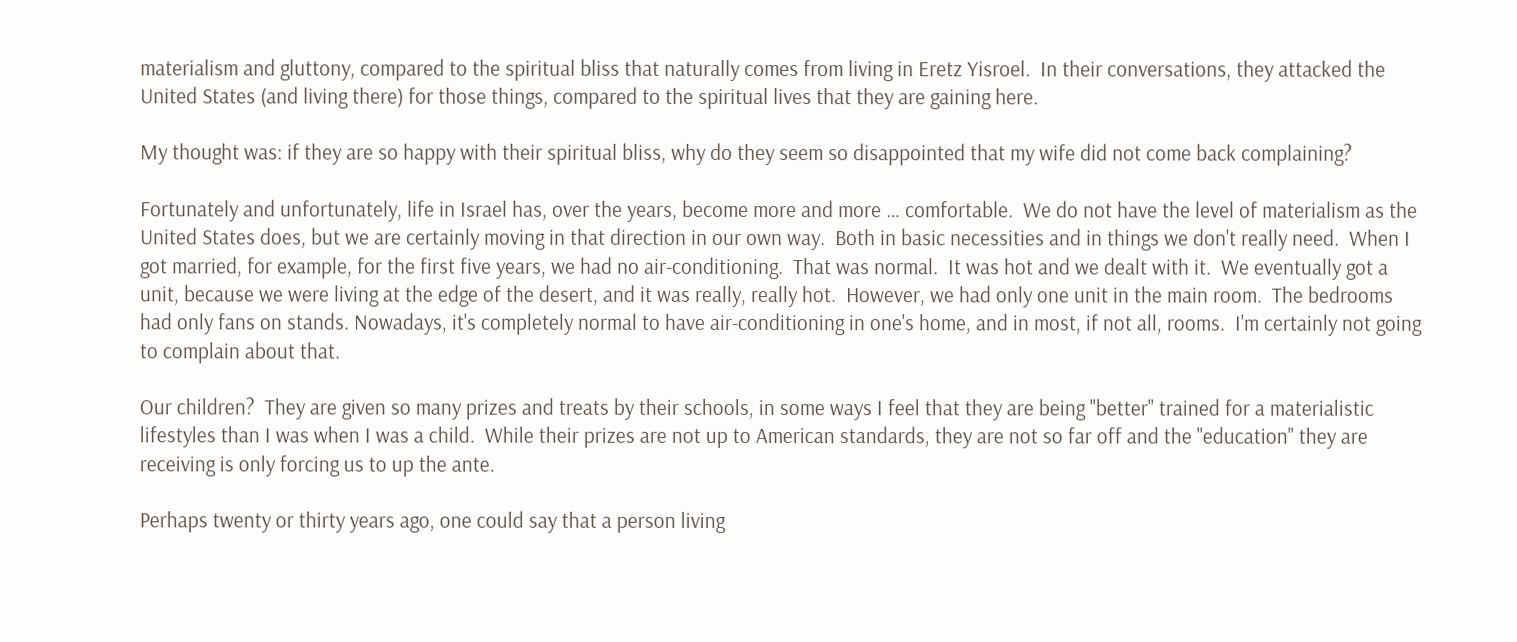materialism and gluttony, compared to the spiritual bliss that naturally comes from living in Eretz Yisroel.  In their conversations, they attacked the United States (and living there) for those things, compared to the spiritual lives that they are gaining here.

My thought was: if they are so happy with their spiritual bliss, why do they seem so disappointed that my wife did not come back complaining?

Fortunately and unfortunately, life in Israel has, over the years, become more and more … comfortable.  We do not have the level of materialism as the United States does, but we are certainly moving in that direction in our own way.  Both in basic necessities and in things we don't really need.  When I got married, for example, for the first five years, we had no air-conditioning.  That was normal.  It was hot and we dealt with it.  We eventually got a unit, because we were living at the edge of the desert, and it was really, really hot.  However, we had only one unit in the main room.  The bedrooms had only fans on stands. Nowadays, it's completely normal to have air-conditioning in one's home, and in most, if not all, rooms.  I'm certainly not going to complain about that.

Our children?  They are given so many prizes and treats by their schools, in some ways I feel that they are being "better" trained for a materialistic lifestyles than I was when I was a child.  While their prizes are not up to American standards, they are not so far off and the "education" they are receiving is only forcing us to up the ante.

Perhaps twenty or thirty years ago, one could say that a person living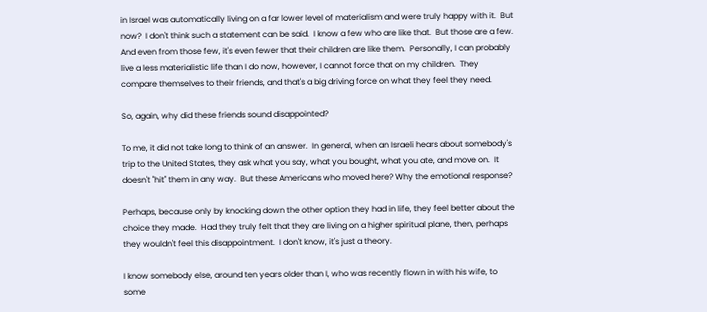in Israel was automatically living on a far lower level of materialism and were truly happy with it.  But now?  I don't think such a statement can be said.  I know a few who are like that.  But those are a few.  And even from those few, it's even fewer that their children are like them.  Personally, I can probably live a less materialistic life than I do now, however, I cannot force that on my children.  They compare themselves to their friends, and that's a big driving force on what they feel they need.

So, again, why did these friends sound disappointed?

To me, it did not take long to think of an answer.  In general, when an Israeli hears about somebody's trip to the United States, they ask what you say, what you bought, what you ate, and move on.  It doesn't "hit" them in any way.  But these Americans who moved here? Why the emotional response?

Perhaps, because only by knocking down the other option they had in life, they feel better about the choice they made.  Had they truly felt that they are living on a higher spiritual plane, then, perhaps they wouldn't feel this disappointment.  I don't know, it's just a theory.

I know somebody else, around ten years older than I, who was recently flown in with his wife, to some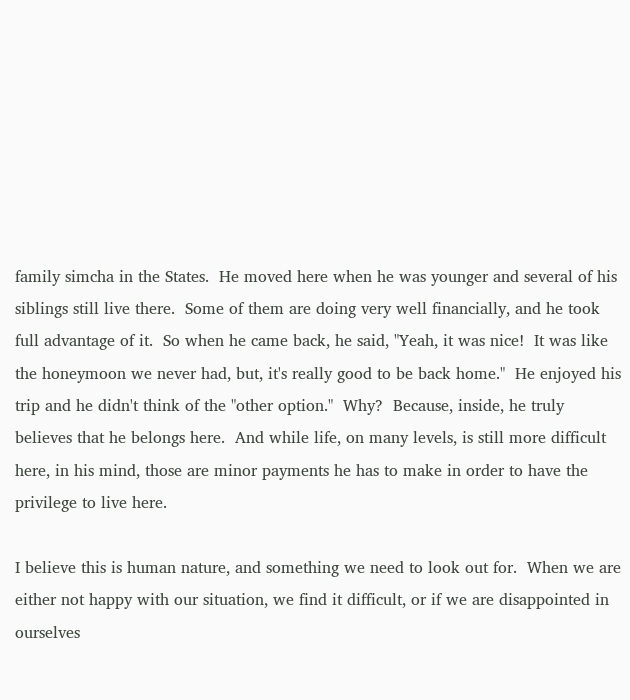family simcha in the States.  He moved here when he was younger and several of his siblings still live there.  Some of them are doing very well financially, and he took full advantage of it.  So when he came back, he said, "Yeah, it was nice!  It was like the honeymoon we never had, but, it's really good to be back home."  He enjoyed his trip and he didn't think of the "other option."  Why?  Because, inside, he truly believes that he belongs here.  And while life, on many levels, is still more difficult here, in his mind, those are minor payments he has to make in order to have the privilege to live here.

I believe this is human nature, and something we need to look out for.  When we are either not happy with our situation, we find it difficult, or if we are disappointed in ourselves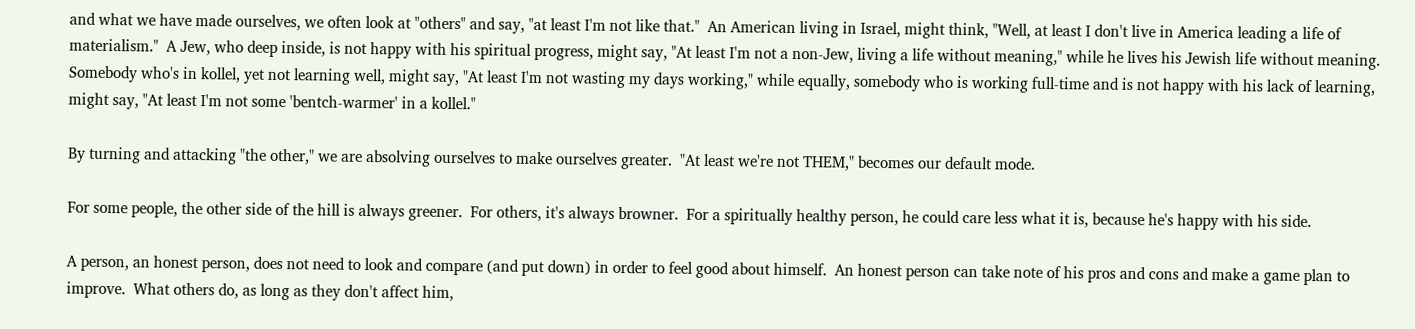and what we have made ourselves, we often look at "others" and say, "at least I'm not like that."  An American living in Israel, might think, "Well, at least I don't live in America leading a life of materialism."  A Jew, who deep inside, is not happy with his spiritual progress, might say, "At least I'm not a non-Jew, living a life without meaning," while he lives his Jewish life without meaning.  Somebody who's in kollel, yet not learning well, might say, "At least I'm not wasting my days working," while equally, somebody who is working full-time and is not happy with his lack of learning, might say, "At least I'm not some 'bentch-warmer' in a kollel."

By turning and attacking "the other," we are absolving ourselves to make ourselves greater.  "At least we're not THEM," becomes our default mode.

For some people, the other side of the hill is always greener.  For others, it's always browner.  For a spiritually healthy person, he could care less what it is, because he's happy with his side.

A person, an honest person, does not need to look and compare (and put down) in order to feel good about himself.  An honest person can take note of his pros and cons and make a game plan to improve.  What others do, as long as they don't affect him,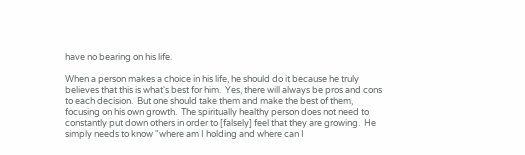have no bearing on his life.

When a person makes a choice in his life, he should do it because he truly believes that this is what's best for him.  Yes, there will always be pros and cons to each decision.  But one should take them and make the best of them, focusing on his own growth.  The spiritually healthy person does not need to constantly put down others in order to [falsely] feel that they are growing.  He simply needs to know "where am I holding and where can I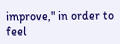improve," in order to feel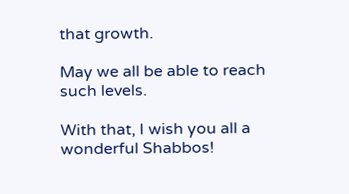that growth.

May we all be able to reach such levels.

With that, I wish you all a wonderful Shabbos!